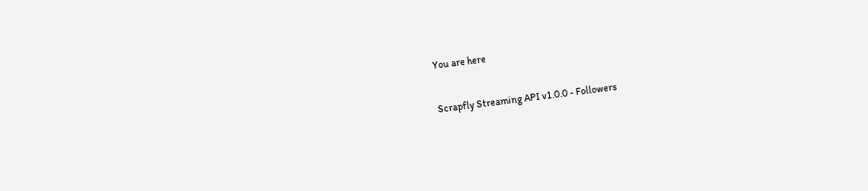You are here

Scrapfly Streaming API v1.0.0 - Followers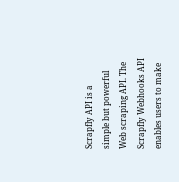Scrapfly API is a simple but powerful Web scraping API. The Scrapfly Webhooks API enables users to make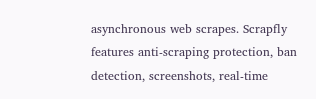asynchronous web scrapes. Scrapfly features anti-scraping protection, ban detection, screenshots, real-time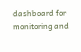dashboard for monitoring and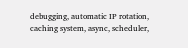debugging, automatic IP rotation, caching system, async, scheduler,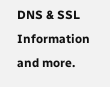DNS & SSL Information and more.